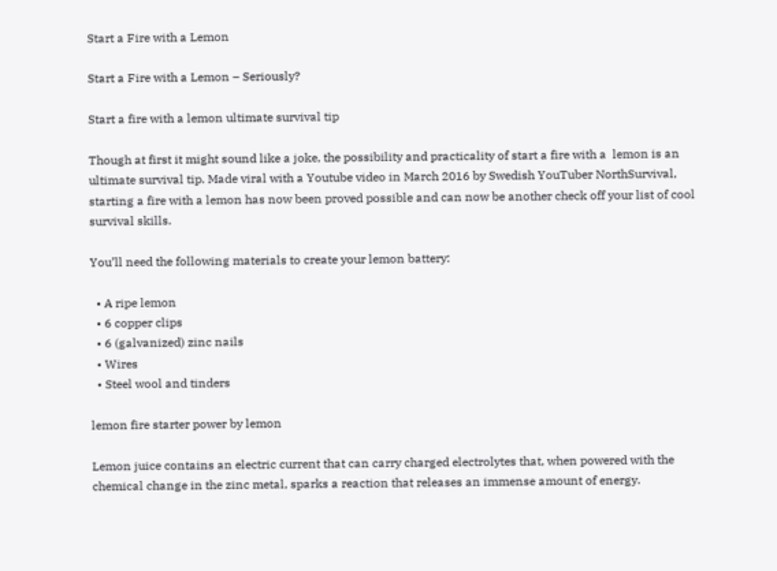Start a Fire with a Lemon

Start a Fire with a Lemon – Seriously?

Start a fire with a lemon ultimate survival tip

Though at first it might sound like a joke, the possibility and practicality of start a fire with a  lemon is an ultimate survival tip. Made viral with a Youtube video in March 2016 by Swedish YouTuber NorthSurvival, starting a fire with a lemon has now been proved possible and can now be another check off your list of cool survival skills.

You’ll need the following materials to create your lemon battery:

  • A ripe lemon
  • 6 copper clips
  • 6 (galvanized) zinc nails
  • Wires
  • Steel wool and tinders

lemon fire starter power by lemon

Lemon juice contains an electric current that can carry charged electrolytes that, when powered with the chemical change in the zinc metal, sparks a reaction that releases an immense amount of energy.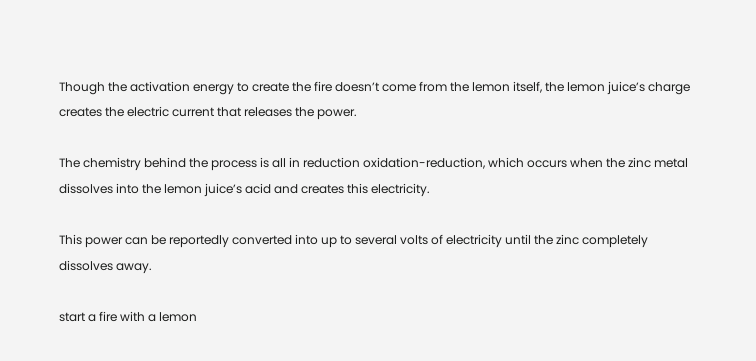Though the activation energy to create the fire doesn’t come from the lemon itself, the lemon juice’s charge creates the electric current that releases the power.

The chemistry behind the process is all in reduction oxidation-reduction, which occurs when the zinc metal dissolves into the lemon juice’s acid and creates this electricity.

This power can be reportedly converted into up to several volts of electricity until the zinc completely dissolves away.

start a fire with a lemon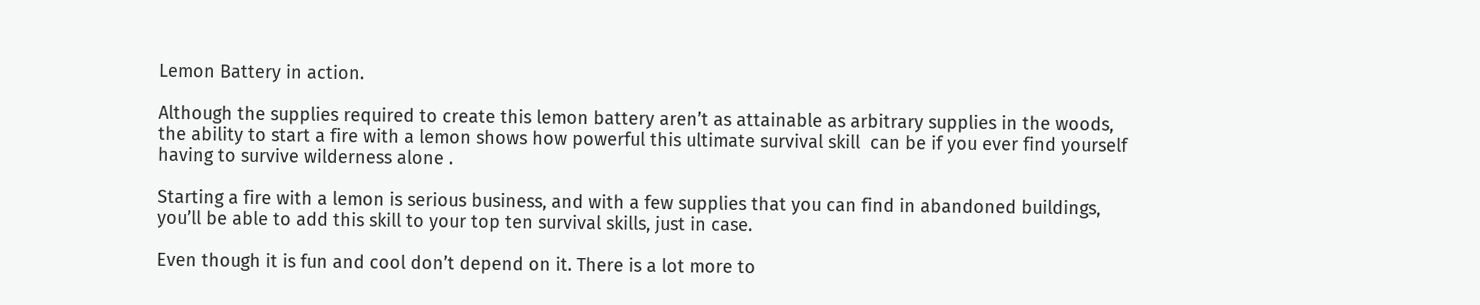Lemon Battery in action.

Although the supplies required to create this lemon battery aren’t as attainable as arbitrary supplies in the woods, the ability to start a fire with a lemon shows how powerful this ultimate survival skill  can be if you ever find yourself having to survive wilderness alone .

Starting a fire with a lemon is serious business, and with a few supplies that you can find in abandoned buildings, you’ll be able to add this skill to your top ten survival skills, just in case.

Even though it is fun and cool don’t depend on it. There is a lot more to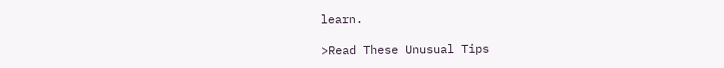learn.

>Read These Unusual Tips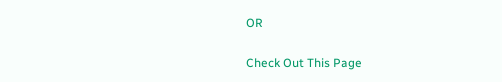OR

Check Out This Page